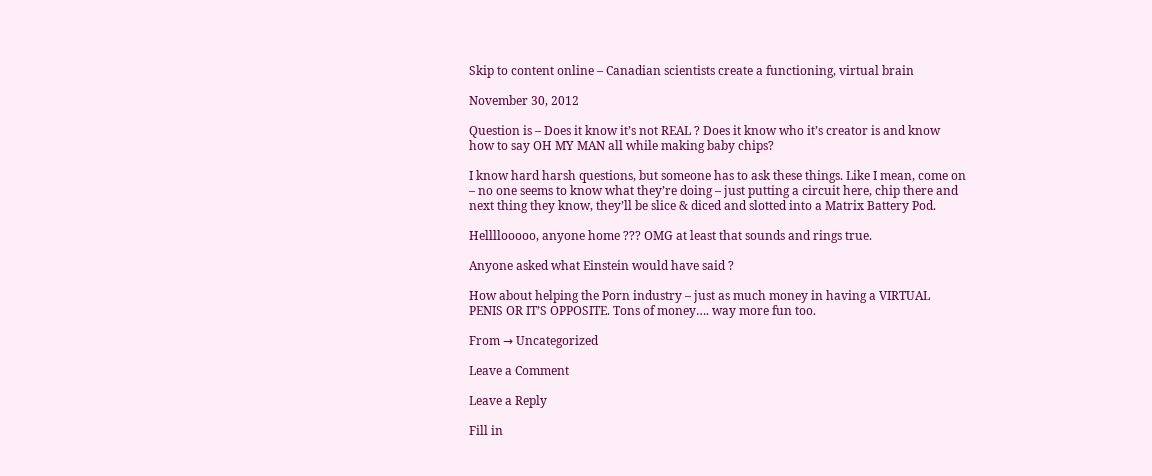Skip to content online – Canadian scientists create a functioning, virtual brain

November 30, 2012

Question is – Does it know it’s not REAL ? Does it know who it’s creator is and know how to say OH MY MAN all while making baby chips?

I know hard harsh questions, but someone has to ask these things. Like I mean, come on – no one seems to know what they’re doing – just putting a circuit here, chip there and next thing they know, they’ll be slice & diced and slotted into a Matrix Battery Pod.

Hellllooooo, anyone home ??? OMG at least that sounds and rings true.

Anyone asked what Einstein would have said ?

How about helping the Porn industry – just as much money in having a VIRTUAL PENIS OR IT’S OPPOSITE. Tons of money…. way more fun too.

From → Uncategorized

Leave a Comment

Leave a Reply

Fill in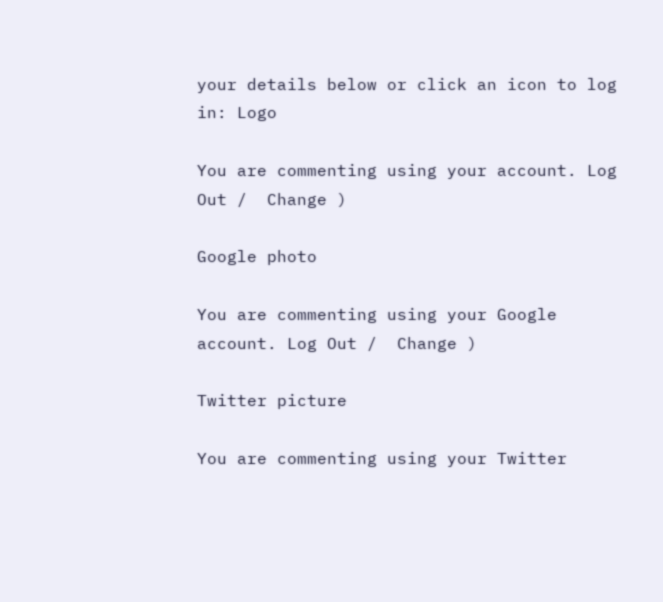your details below or click an icon to log in: Logo

You are commenting using your account. Log Out /  Change )

Google photo

You are commenting using your Google account. Log Out /  Change )

Twitter picture

You are commenting using your Twitter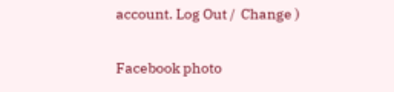account. Log Out /  Change )

Facebook photo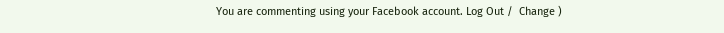You are commenting using your Facebook account. Log Out /  Change )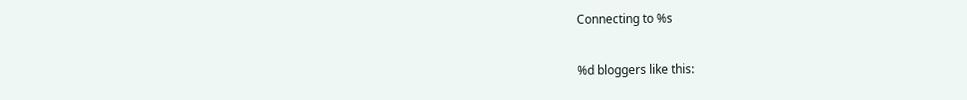Connecting to %s

%d bloggers like this: